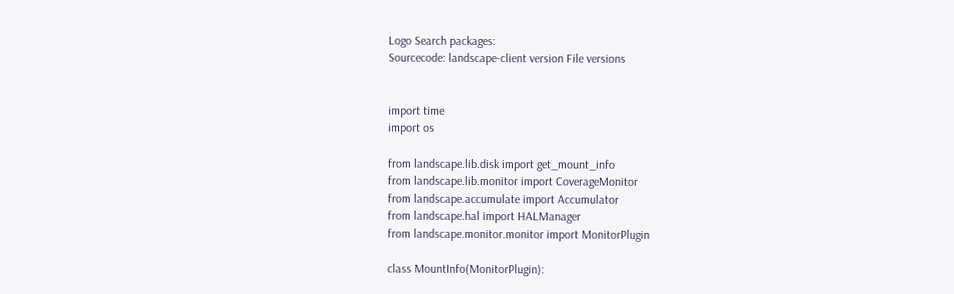Logo Search packages:
Sourcecode: landscape-client version File versions


import time
import os

from landscape.lib.disk import get_mount_info
from landscape.lib.monitor import CoverageMonitor
from landscape.accumulate import Accumulator
from landscape.hal import HALManager
from landscape.monitor.monitor import MonitorPlugin

class MountInfo(MonitorPlugin):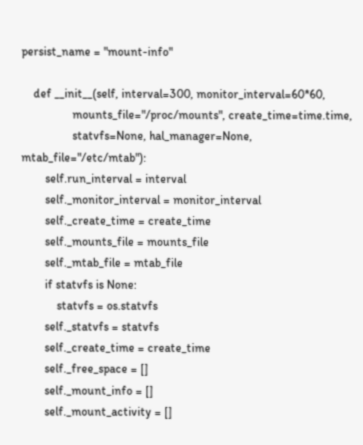persist_name = "mount-info"

    def __init__(self, interval=300, monitor_interval=60*60,
                 mounts_file="/proc/mounts", create_time=time.time,
                 statvfs=None, hal_manager=None, mtab_file="/etc/mtab"):
        self.run_interval = interval
        self._monitor_interval = monitor_interval
        self._create_time = create_time
        self._mounts_file = mounts_file
        self._mtab_file = mtab_file
        if statvfs is None:
            statvfs = os.statvfs
        self._statvfs = statvfs
        self._create_time = create_time
        self._free_space = []
        self._mount_info = []
        self._mount_activity = []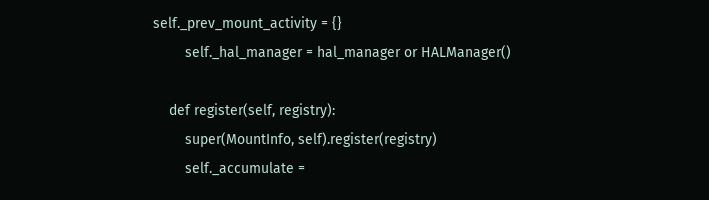self._prev_mount_activity = {}
        self._hal_manager = hal_manager or HALManager()

    def register(self, registry):
        super(MountInfo, self).register(registry)
        self._accumulate =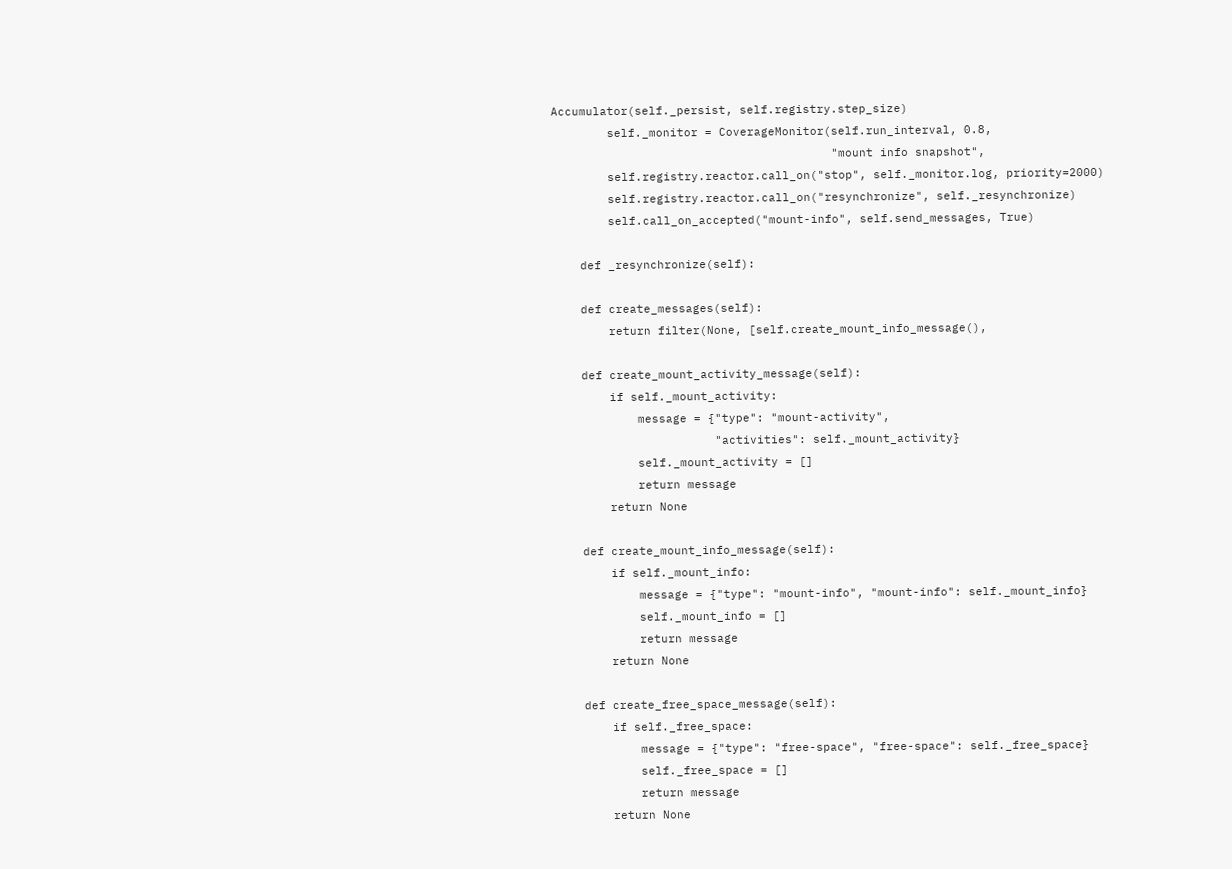Accumulator(self._persist, self.registry.step_size)
        self._monitor = CoverageMonitor(self.run_interval, 0.8,
                                        "mount info snapshot",
        self.registry.reactor.call_on("stop", self._monitor.log, priority=2000)
        self.registry.reactor.call_on("resynchronize", self._resynchronize)
        self.call_on_accepted("mount-info", self.send_messages, True)

    def _resynchronize(self):

    def create_messages(self):
        return filter(None, [self.create_mount_info_message(),

    def create_mount_activity_message(self):
        if self._mount_activity:
            message = {"type": "mount-activity",
                       "activities": self._mount_activity}
            self._mount_activity = []
            return message
        return None

    def create_mount_info_message(self):
        if self._mount_info:
            message = {"type": "mount-info", "mount-info": self._mount_info}
            self._mount_info = []
            return message
        return None

    def create_free_space_message(self):
        if self._free_space:
            message = {"type": "free-space", "free-space": self._free_space}
            self._free_space = []
            return message
        return None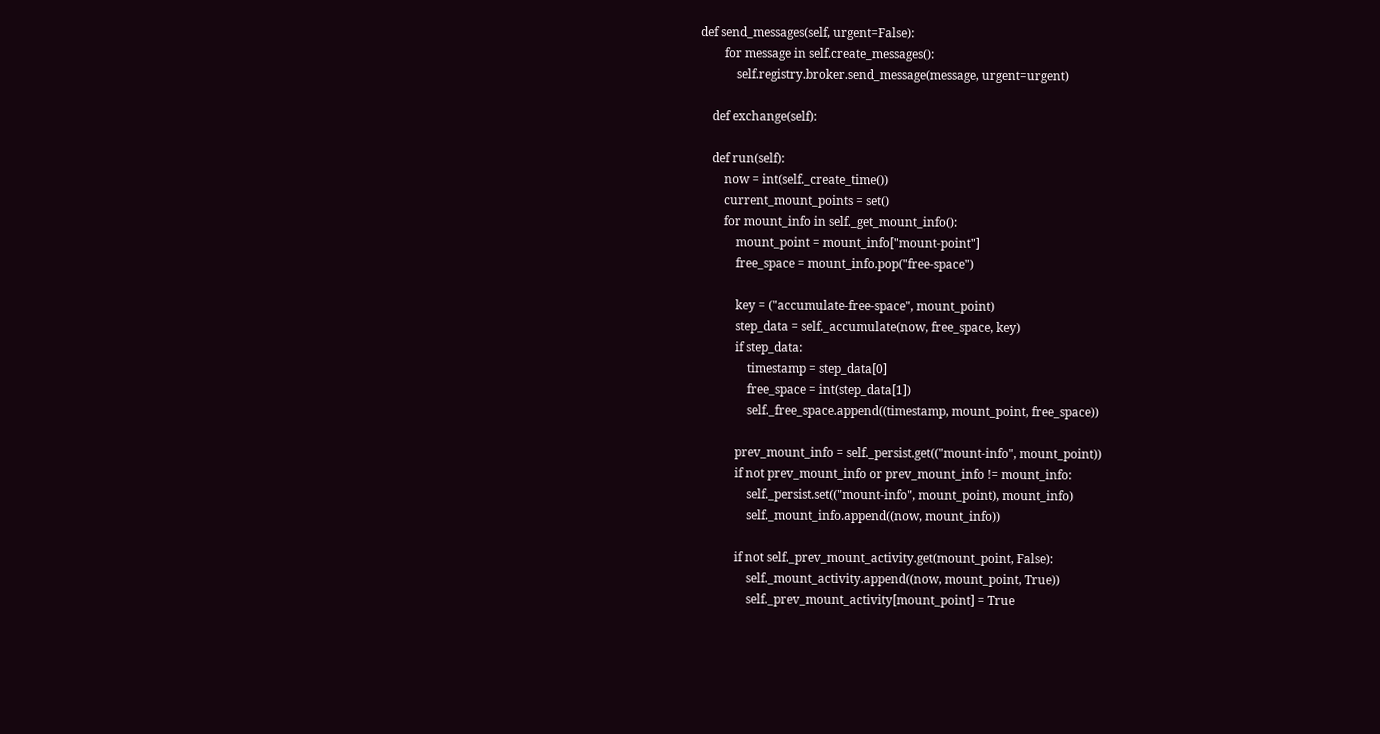def send_messages(self, urgent=False):
        for message in self.create_messages():
            self.registry.broker.send_message(message, urgent=urgent)

    def exchange(self):

    def run(self):
        now = int(self._create_time())
        current_mount_points = set()
        for mount_info in self._get_mount_info():
            mount_point = mount_info["mount-point"]
            free_space = mount_info.pop("free-space")

            key = ("accumulate-free-space", mount_point)
            step_data = self._accumulate(now, free_space, key)
            if step_data:
                timestamp = step_data[0]
                free_space = int(step_data[1])
                self._free_space.append((timestamp, mount_point, free_space))

            prev_mount_info = self._persist.get(("mount-info", mount_point))
            if not prev_mount_info or prev_mount_info != mount_info:
                self._persist.set(("mount-info", mount_point), mount_info)
                self._mount_info.append((now, mount_info))

            if not self._prev_mount_activity.get(mount_point, False):
                self._mount_activity.append((now, mount_point, True))
                self._prev_mount_activity[mount_point] = True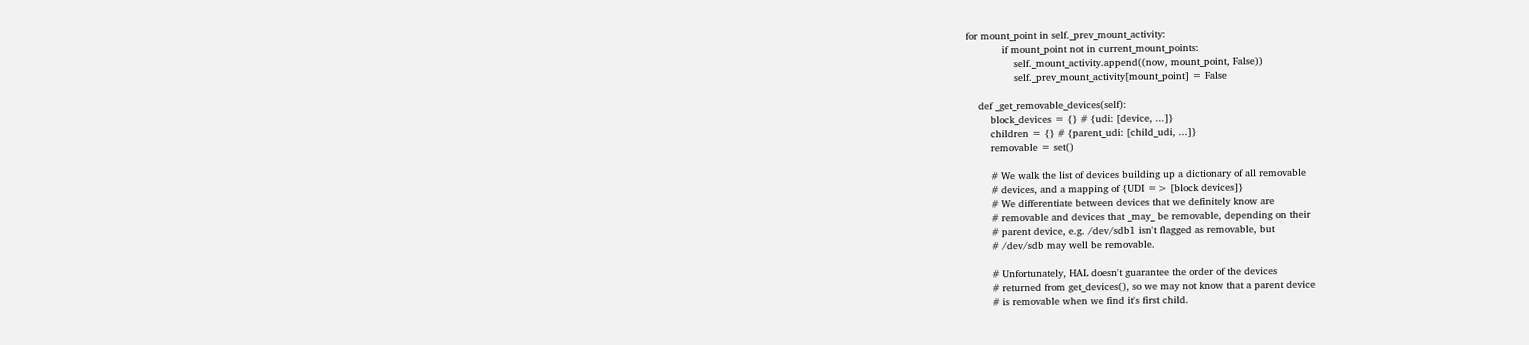for mount_point in self._prev_mount_activity:
            if mount_point not in current_mount_points:
                self._mount_activity.append((now, mount_point, False))
                self._prev_mount_activity[mount_point] = False

    def _get_removable_devices(self):
        block_devices = {} # {udi: [device, ...]}
        children = {} # {parent_udi: [child_udi, ...]}
        removable = set()

        # We walk the list of devices building up a dictionary of all removable
        # devices, and a mapping of {UDI => [block devices]}
        # We differentiate between devices that we definitely know are
        # removable and devices that _may_ be removable, depending on their
        # parent device, e.g. /dev/sdb1 isn't flagged as removable, but
        # /dev/sdb may well be removable.

        # Unfortunately, HAL doesn't guarantee the order of the devices
        # returned from get_devices(), so we may not know that a parent device
        # is removable when we find it's first child.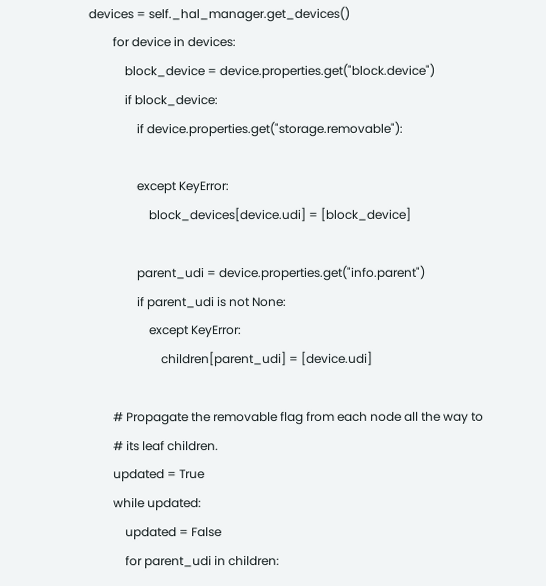devices = self._hal_manager.get_devices()
        for device in devices:
            block_device = device.properties.get("block.device")
            if block_device:
                if device.properties.get("storage.removable"):

                except KeyError:
                    block_devices[device.udi] = [block_device]

                parent_udi = device.properties.get("info.parent")
                if parent_udi is not None:
                    except KeyError:
                        children[parent_udi] = [device.udi]

        # Propagate the removable flag from each node all the way to
        # its leaf children.
        updated = True
        while updated:
            updated = False
            for parent_udi in children: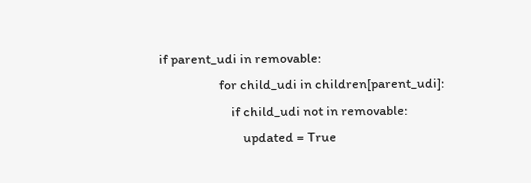if parent_udi in removable:
                    for child_udi in children[parent_udi]:
                        if child_udi not in removable:
                            updated = True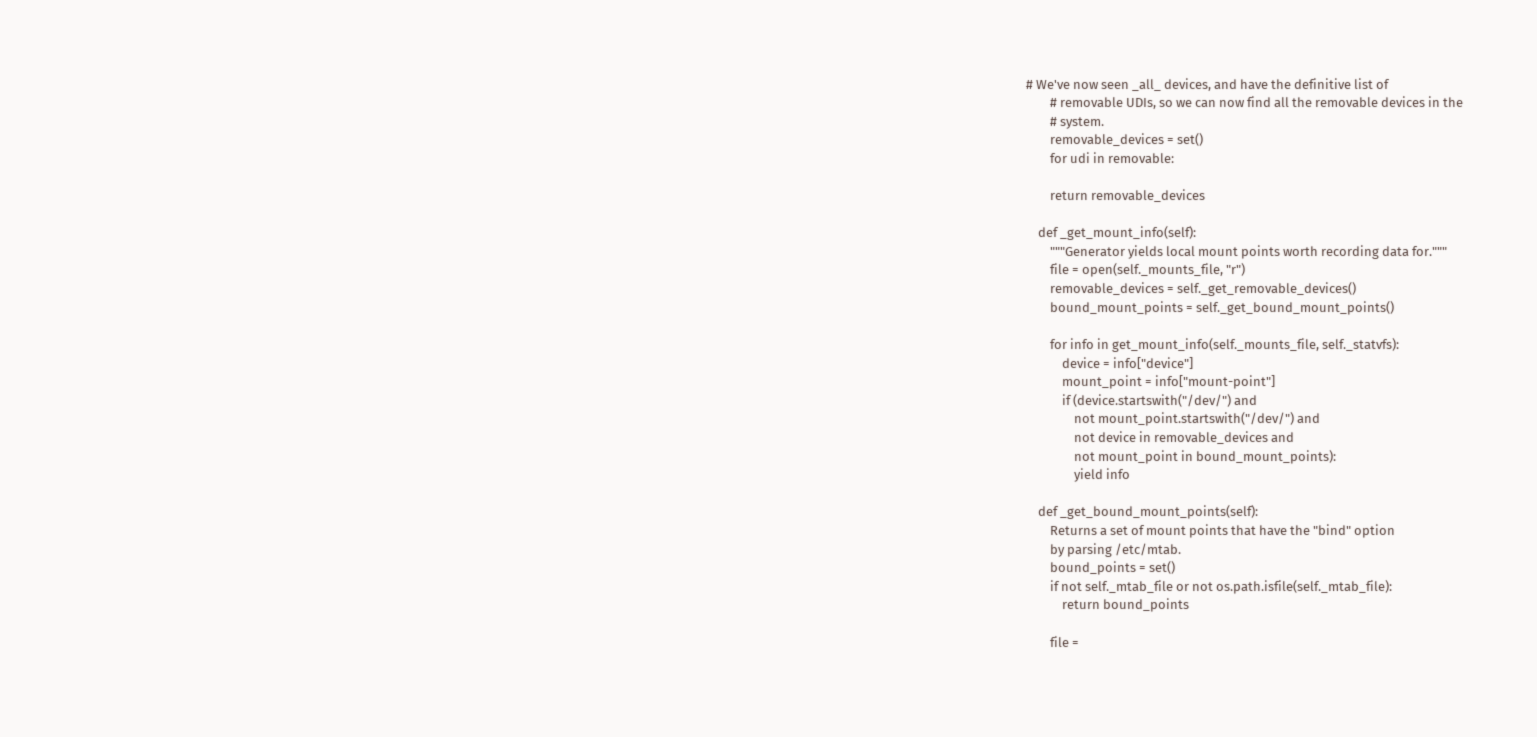# We've now seen _all_ devices, and have the definitive list of
        # removable UDIs, so we can now find all the removable devices in the
        # system.
        removable_devices = set()
        for udi in removable:

        return removable_devices

    def _get_mount_info(self):
        """Generator yields local mount points worth recording data for."""
        file = open(self._mounts_file, "r")
        removable_devices = self._get_removable_devices()
        bound_mount_points = self._get_bound_mount_points()

        for info in get_mount_info(self._mounts_file, self._statvfs):
            device = info["device"]
            mount_point = info["mount-point"]
            if (device.startswith("/dev/") and
                not mount_point.startswith("/dev/") and
                not device in removable_devices and
                not mount_point in bound_mount_points):
                yield info

    def _get_bound_mount_points(self):
        Returns a set of mount points that have the "bind" option
        by parsing /etc/mtab.
        bound_points = set()
        if not self._mtab_file or not os.path.isfile(self._mtab_file):
            return bound_points

        file =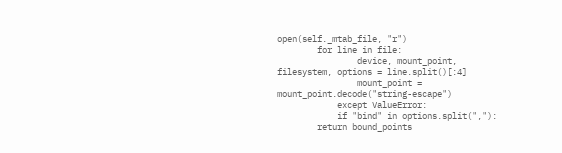open(self._mtab_file, "r")
        for line in file:
                device, mount_point, filesystem, options = line.split()[:4]
                mount_point = mount_point.decode("string-escape")
            except ValueError:
            if "bind" in options.split(","):
        return bound_points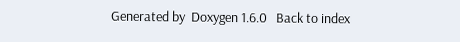Generated by  Doxygen 1.6.0   Back to index